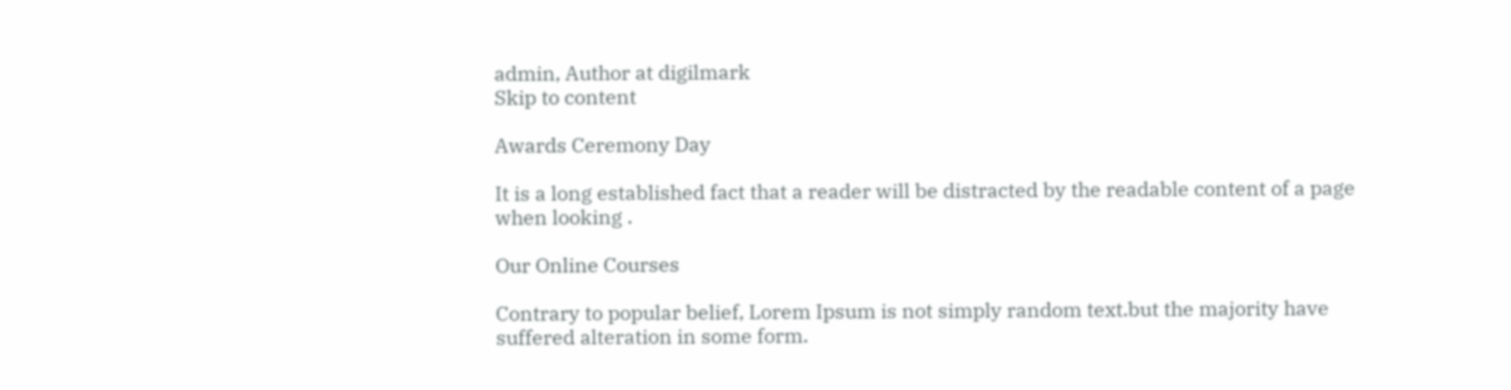admin, Author at digilmark
Skip to content

Awards Ceremony Day

It is a long established fact that a reader will be distracted by the readable content of a page when looking .

Our Online Courses

Contrary to popular belief, Lorem Ipsum is not simply random text.but the majority have suffered alteration in some form.